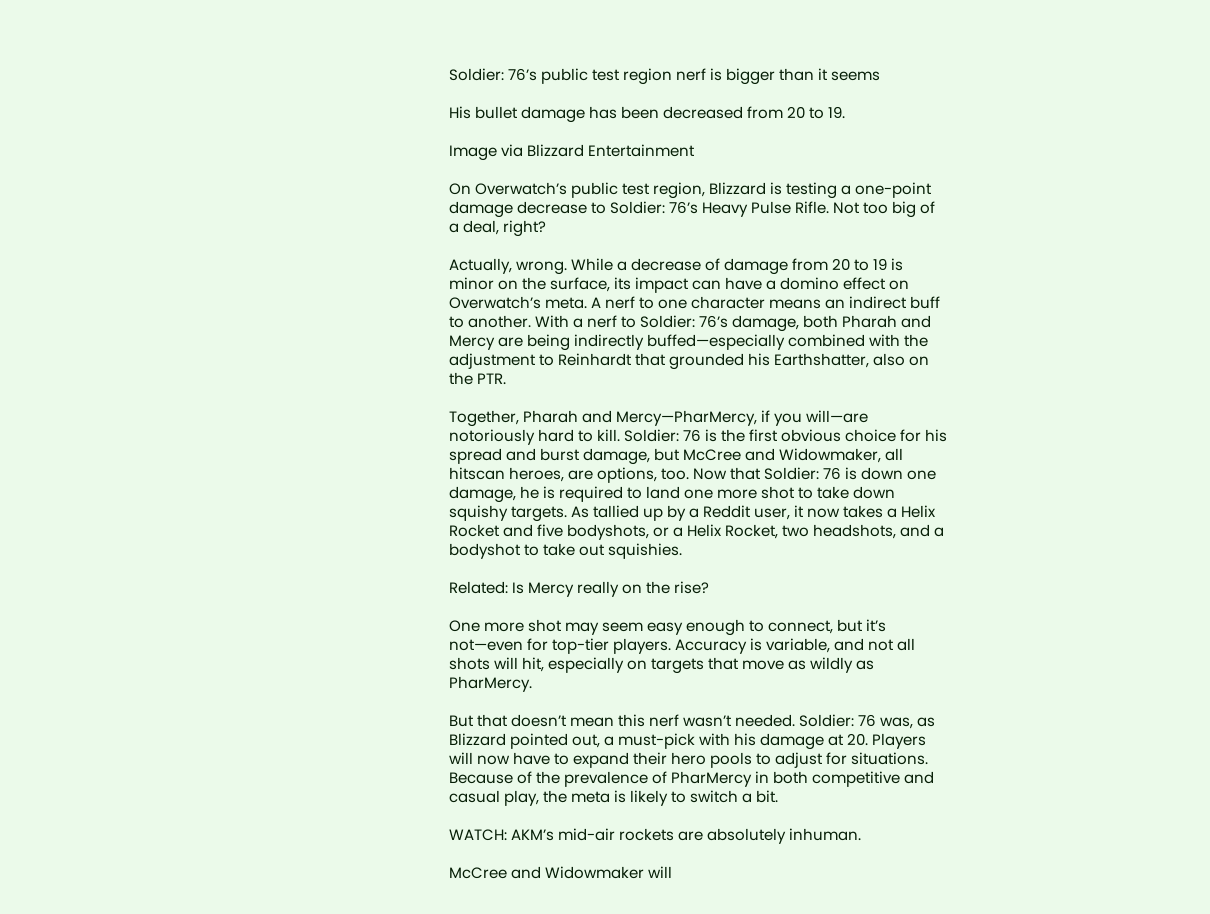Soldier: 76’s public test region nerf is bigger than it seems

His bullet damage has been decreased from 20 to 19.

Image via Blizzard Entertainment

On Overwatch’s public test region, Blizzard is testing a one-point damage decrease to Soldier: 76’s Heavy Pulse Rifle. Not too big of a deal, right?

Actually, wrong. While a decrease of damage from 20 to 19 is minor on the surface, its impact can have a domino effect on Overwatch’s meta. A nerf to one character means an indirect buff to another. With a nerf to Soldier: 76’s damage, both Pharah and Mercy are being indirectly buffed—especially combined with the adjustment to Reinhardt that grounded his Earthshatter, also on the PTR.

Together, Pharah and Mercy—PharMercy, if you will—are notoriously hard to kill. Soldier: 76 is the first obvious choice for his spread and burst damage, but McCree and Widowmaker, all hitscan heroes, are options, too. Now that Soldier: 76 is down one damage, he is required to land one more shot to take down squishy targets. As tallied up by a Reddit user, it now takes a Helix Rocket and five bodyshots, or a Helix Rocket, two headshots, and a bodyshot to take out squishies.

Related: Is Mercy really on the rise?

One more shot may seem easy enough to connect, but it’s not—even for top-tier players. Accuracy is variable, and not all shots will hit, especially on targets that move as wildly as PharMercy.

But that doesn’t mean this nerf wasn’t needed. Soldier: 76 was, as Blizzard pointed out, a must-pick with his damage at 20. Players will now have to expand their hero pools to adjust for situations. Because of the prevalence of PharMercy in both competitive and casual play, the meta is likely to switch a bit.

WATCH: AKM’s mid-air rockets are absolutely inhuman.

McCree and Widowmaker will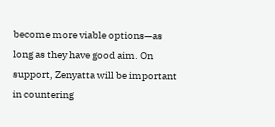become more viable options—as long as they have good aim. On support, Zenyatta will be important in countering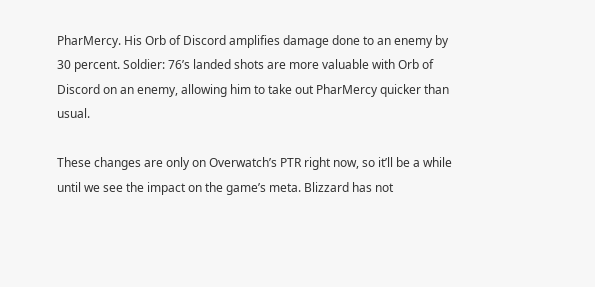PharMercy. His Orb of Discord amplifies damage done to an enemy by 30 percent. Soldier: 76’s landed shots are more valuable with Orb of Discord on an enemy, allowing him to take out PharMercy quicker than usual.

These changes are only on Overwatch’s PTR right now, so it’ll be a while until we see the impact on the game’s meta. Blizzard has not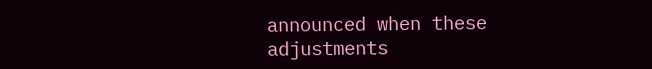announced when these adjustments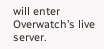will enter Overwatch’s live server.